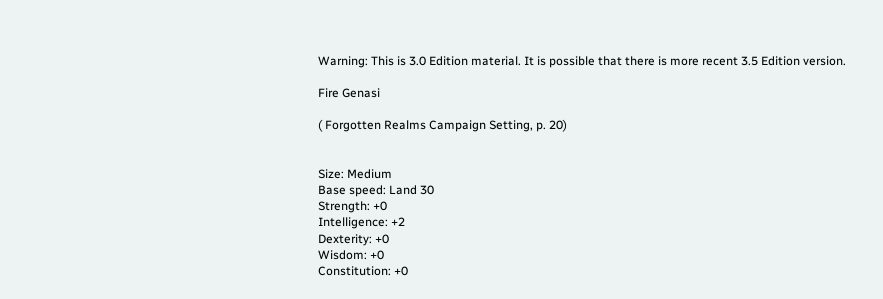Warning: This is 3.0 Edition material. It is possible that there is more recent 3.5 Edition version.

Fire Genasi

( Forgotten Realms Campaign Setting, p. 20)


Size: Medium
Base speed: Land 30
Strength: +0
Intelligence: +2
Dexterity: +0
Wisdom: +0
Constitution: +0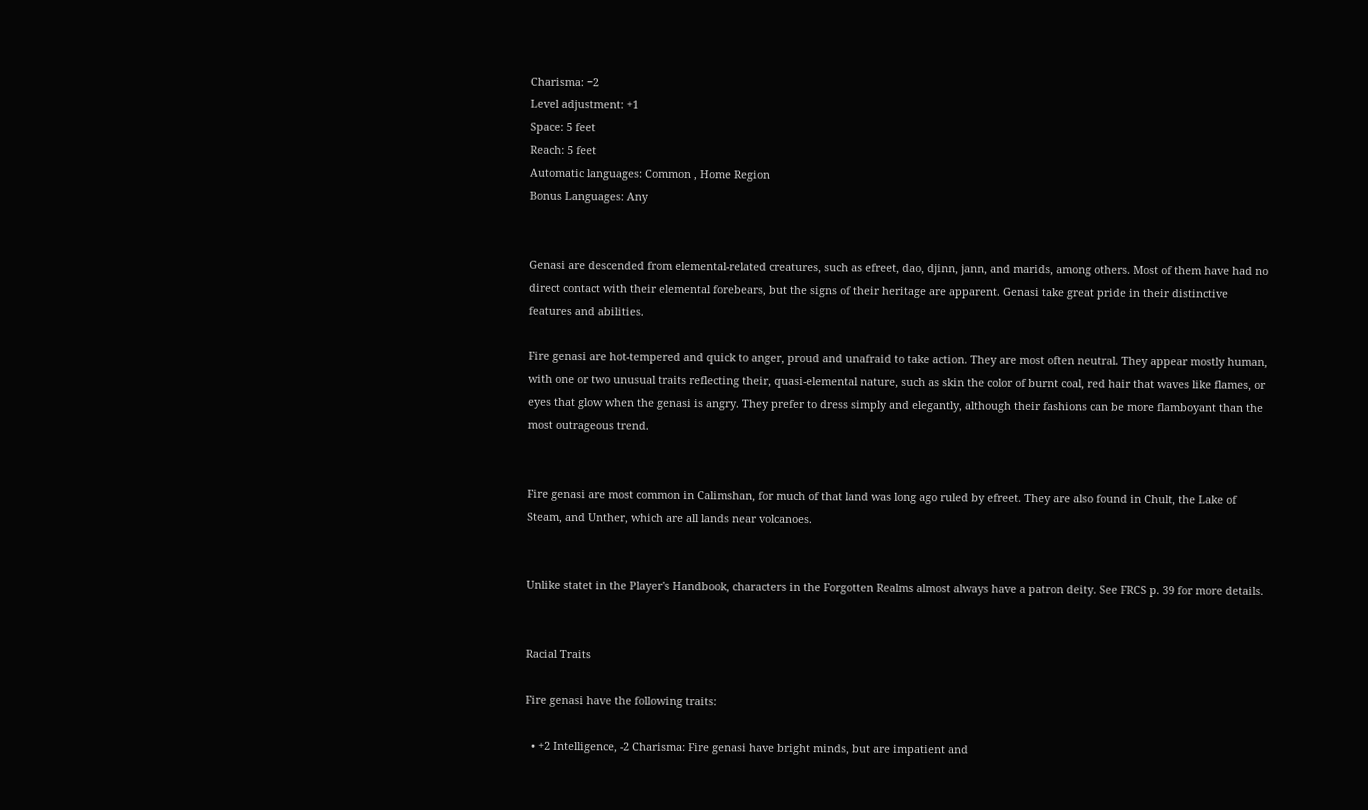Charisma: −2
Level adjustment: +1
Space: 5 feet
Reach: 5 feet
Automatic languages: Common , Home Region
Bonus Languages: Any


Genasi are descended from elemental-related creatures, such as efreet, dao, djinn, jann, and marids, among others. Most of them have had no direct contact with their elemental forebears, but the signs of their heritage are apparent. Genasi take great pride in their distinctive features and abilities.

Fire genasi are hot-tempered and quick to anger, proud and unafraid to take action. They are most often neutral. They appear mostly human, with one or two unusual traits reflecting their, quasi-elemental nature, such as skin the color of burnt coal, red hair that waves like flames, or eyes that glow when the genasi is angry. They prefer to dress simply and elegantly, although their fashions can be more flamboyant than the most outrageous trend.


Fire genasi are most common in Calimshan, for much of that land was long ago ruled by efreet. They are also found in Chult, the Lake of Steam, and Unther, which are all lands near volcanoes.


Unlike statet in the Player's Handbook, characters in the Forgotten Realms almost always have a patron deity. See FRCS p. 39 for more details.


Racial Traits

Fire genasi have the following traits:

  • +2 Intelligence, -2 Charisma: Fire genasi have bright minds, but are impatient and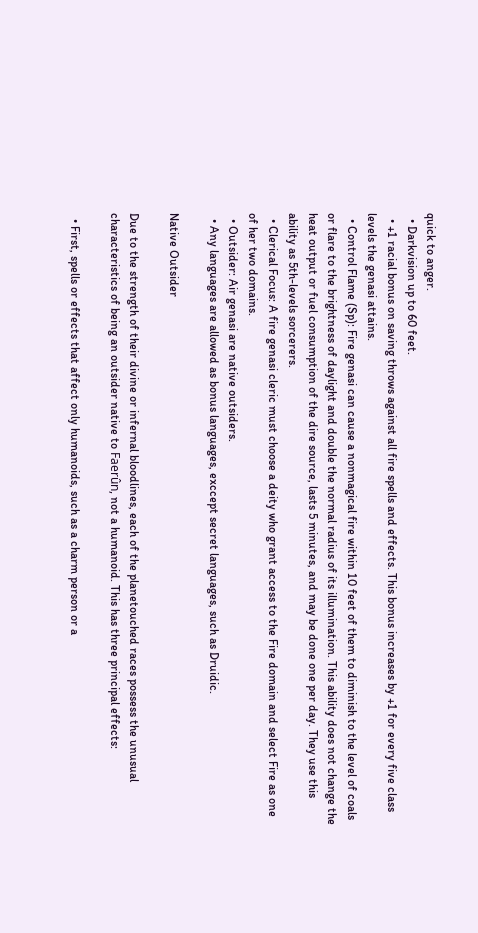quick to anger.
  • Darkvision up to 60 feet.
  • +1 racial bonus on saving throws against all fire spells and effects. This bonus increases by +1 for every five class levels the genasi attains.
  • Control Flame (Sp): Fire genasi can cause a nonmagical fire within 10 feet of them to diminish to the level of coals or flare to the brightness of daylight and double the normal radius of its illumination. This ability does not change the heat output or fuel consumption of the dire source, lasts 5 minutes, and may be done one per day. They use this ability as 5th-levels sorcerers.
  • Clerical Focus: A fire genasi cleric must choose a deity who grant access to the Fire domain and select Fire as one of her two domains.
  • Outsider: Air genasi are native outsiders.
  • Any languages are allowed as bonus languages, exccept secret languages, such as Druidic.

Native Outsider

Due to the strength of their divine or infernal bloodlines, each of the planetouched races possess the unusual characteristics of being an outsider native to Faerûn, not a humanoid. This has three principal effects:

  • First, spells or effects that affect only humanoids, such as a charm person or a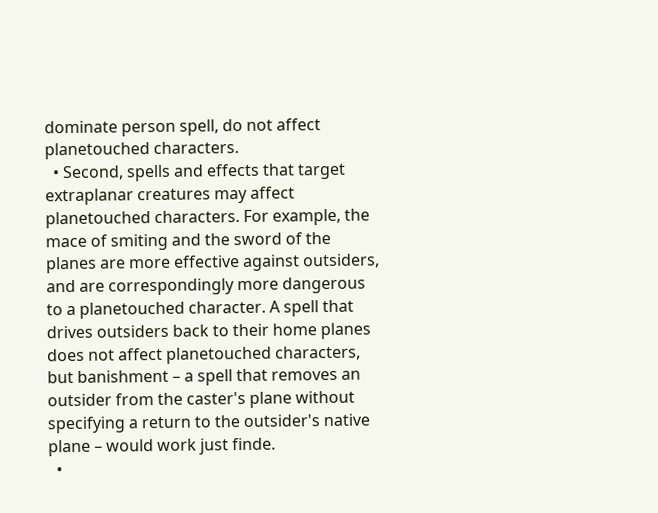dominate person spell, do not affect planetouched characters.
  • Second, spells and effects that target extraplanar creatures may affect planetouched characters. For example, the mace of smiting and the sword of the planes are more effective against outsiders, and are correspondingly more dangerous to a planetouched character. A spell that drives outsiders back to their home planes does not affect planetouched characters, but banishment – a spell that removes an outsider from the caster's plane without specifying a return to the outsider's native plane – would work just finde.
  •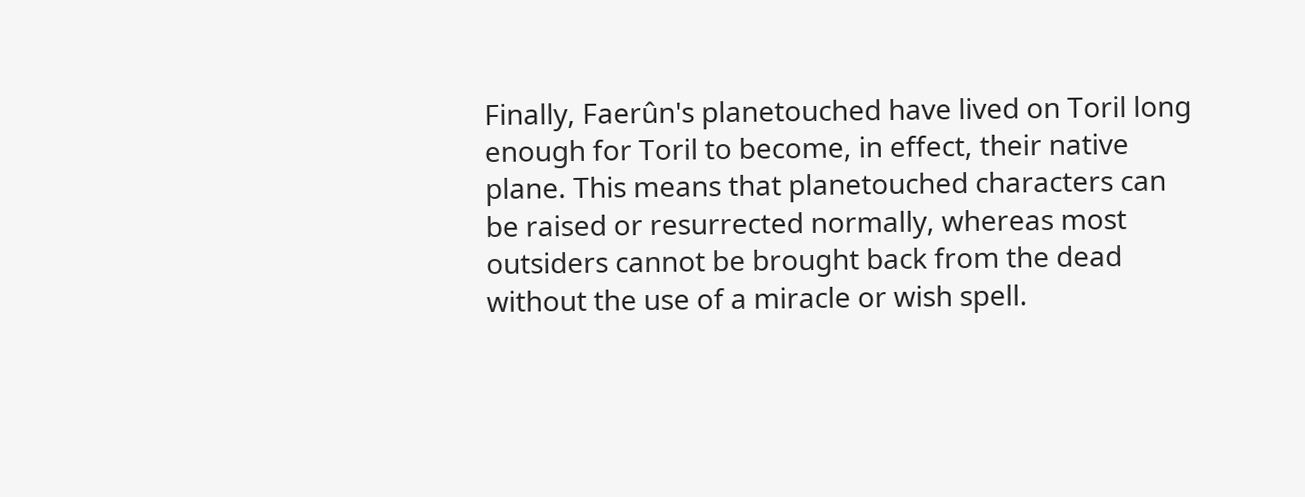Finally, Faerûn's planetouched have lived on Toril long enough for Toril to become, in effect, their native plane. This means that planetouched characters can be raised or resurrected normally, whereas most outsiders cannot be brought back from the dead without the use of a miracle or wish spell.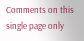Comments on this single page only